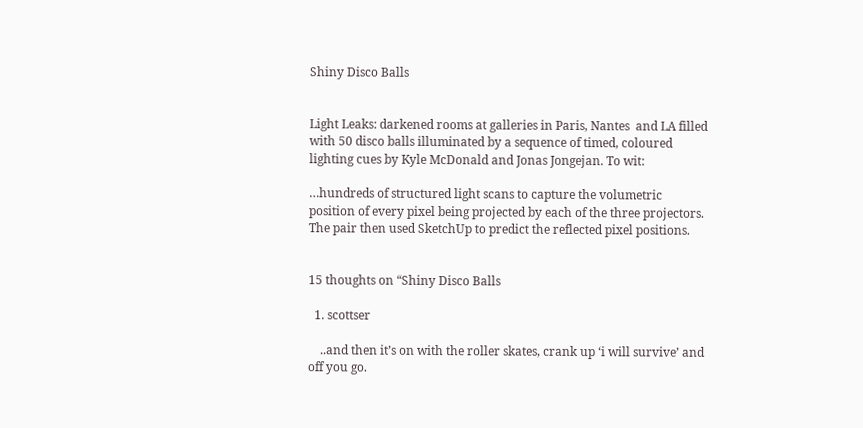Shiny Disco Balls


Light Leaks: darkened rooms at galleries in Paris, Nantes  and LA filled with 50 disco balls illuminated by a sequence of timed, coloured lighting cues by Kyle McDonald and Jonas Jongejan. To wit:

…hundreds of structured light scans to capture the volumetric position of every pixel being projected by each of the three projectors. The pair then used SketchUp to predict the reflected pixel positions.


15 thoughts on “Shiny Disco Balls

  1. scottser

    ..and then it’s on with the roller skates, crank up ‘i will survive’ and off you go.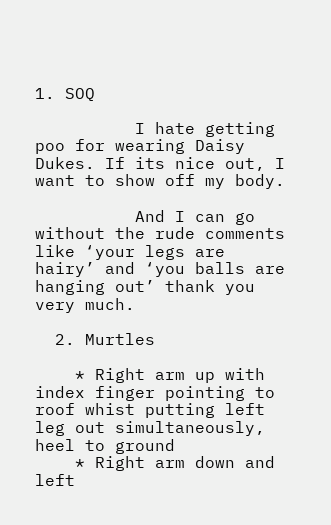1. SOQ

          I hate getting poo for wearing Daisy Dukes. If its nice out, I want to show off my body.

          And I can go without the rude comments like ‘your legs are hairy’ and ‘you balls are hanging out’ thank you very much.

  2. Murtles

    * Right arm up with index finger pointing to roof whist putting left leg out simultaneously, heel to ground
    * Right arm down and left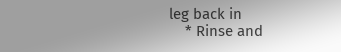leg back in
    * Rinse and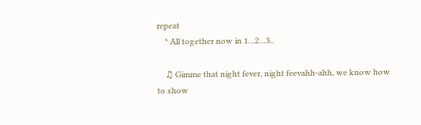repeat
    * All together now in 1…2…3..

    ♫ Gimme that night fever, night feevahh-ahh, we know how to show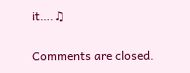it….♫

Comments are closed.